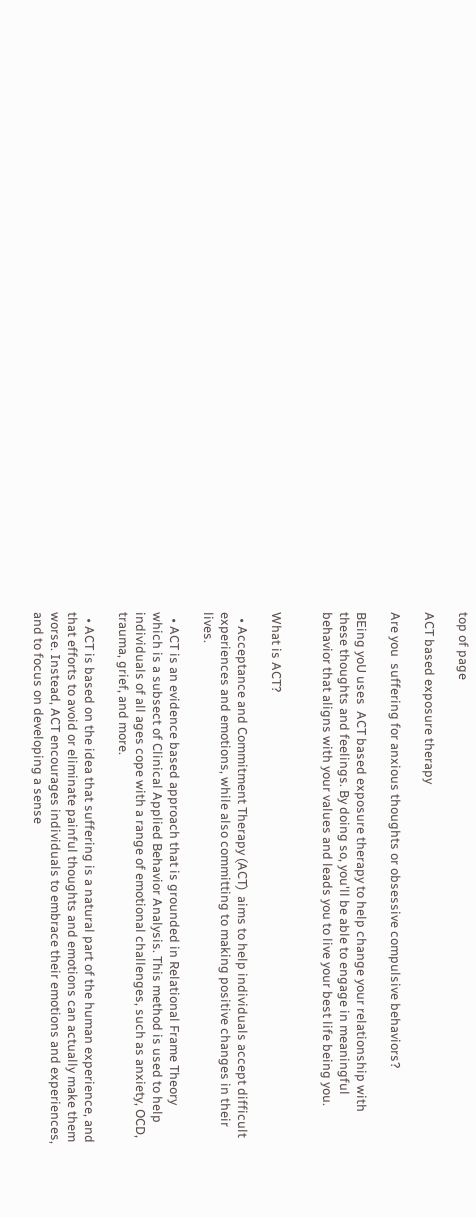top of page

ACT based exposure therapy

Are you  suffering for anxious thoughts or obsessive compulsive behaviors?

BEing yoU uses  ACT based exposure therapy to help change your relationship with these thoughts and feelings. By doing so, you'll be able to engage in meaningful behavior that aligns with your values and leads you to live your best life being you.


What is ACT?

  • Acceptance and Commitment Therapy (ACT)  aims to help individuals accept difficult experiences and emotions, while also committing to making positive changes in their lives.

  • ACT is an evidence based approach that is grounded in Relational Frame Theory which is a subsect of Clinical Applied Behavior Analysis. This method is used to help individuals of all ages cope with a range of emotional challenges, such as anxiety, OCD, trauma, grief, and more.

  • ACT is based on the idea that suffering is a natural part of the human experience, and that efforts to avoid or eliminate painful thoughts and emotions can actually make them worse. Instead, ACT encourages individuals to embrace their emotions and experiences, and to focus on developing a sense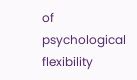of psychological flexibility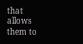that allows them to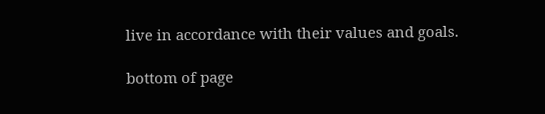live in accordance with their values and goals.

bottom of page